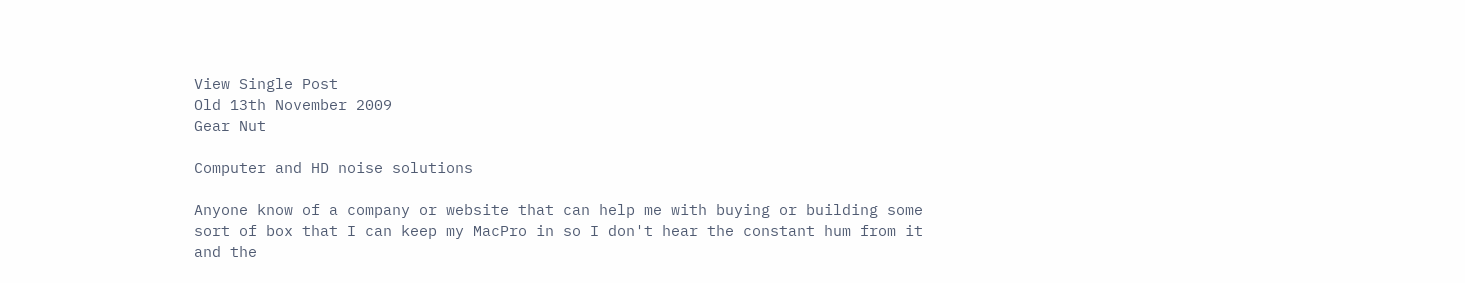View Single Post
Old 13th November 2009
Gear Nut

Computer and HD noise solutions

Anyone know of a company or website that can help me with buying or building some sort of box that I can keep my MacPro in so I don't hear the constant hum from it and the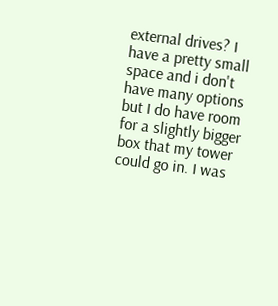external drives? I have a pretty small space and i don't have many options but I do have room for a slightly bigger box that my tower could go in. I was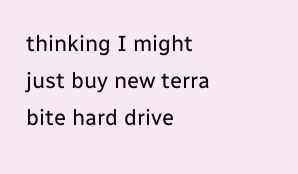thinking I might just buy new terra bite hard drive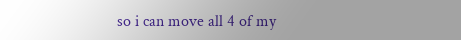so i can move all 4 of my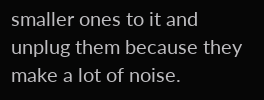smaller ones to it and unplug them because they make a lot of noise.